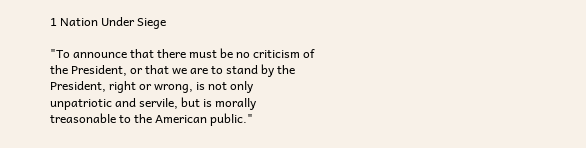1 Nation Under Siege

"To announce that there must be no criticism of the President, or that we are to stand by the President, right or wrong, is not only unpatriotic and servile, but is morally treasonable to the American public."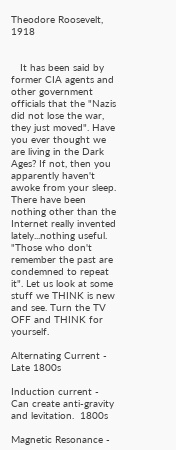Theodore Roosevelt, 1918


   It has been said by former CIA agents and other government officials that the "Nazis did not lose the war, they just moved". Have you ever thought we are living in the Dark Ages? If not, then you apparently haven't awoke from your sleep. There have been nothing other than the Internet really invented lately...nothing useful. "Those who don't remember the past are condemned to repeat it". Let us look at some stuff we THINK is new and see. Turn the TV OFF and THINK for yourself.

Alternating Current - Late 1800s

Induction current - Can create anti-gravity and levitation.  1800s

Magnetic Resonance -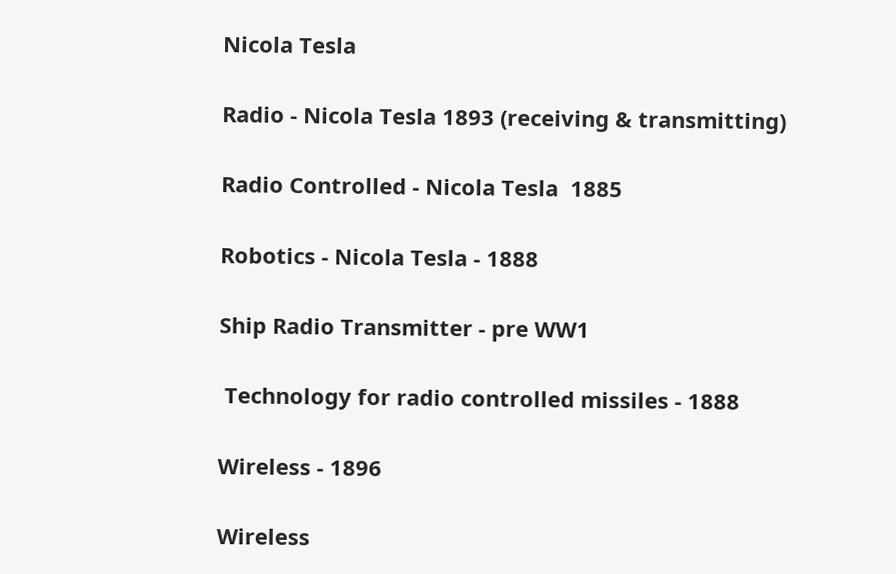Nicola Tesla

Radio - Nicola Tesla 1893 (receiving & transmitting)

Radio Controlled - Nicola Tesla  1885

Robotics - Nicola Tesla - 1888

Ship Radio Transmitter - pre WW1

 Technology for radio controlled missiles - 1888

Wireless - 1896

Wireless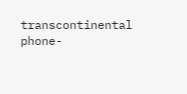transcontinental phone-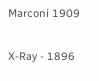Marconi 1909

X-Ray - 1896